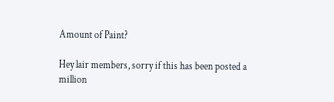Amount of Paint?

Hey lair members, sorry if this has been posted a million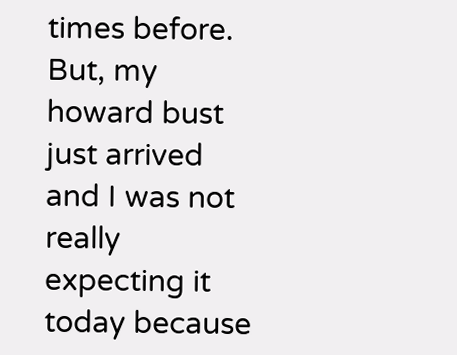times before. But, my howard bust just arrived and I was not really expecting it today because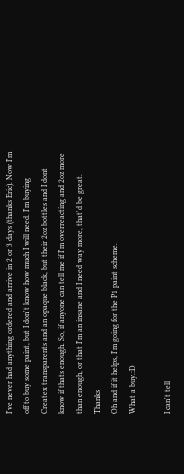I've never had anything ordered and arrive in 2 or 3 days (thanks Eric). Now I'm off to buy some paint, but I don't know how much I will need. I'm buying Createx transparents and an opaque black, but their 2oz bottles and I dont know if thats enough. So, if anyone can tell me if I'm overreacting and 2oz more than enough, or that I'm an insane and I need way more, that'd be great. Thanks
Oh and if it helps, I'm going for the P1 paint scheme.
What a buy.:D

I can't tell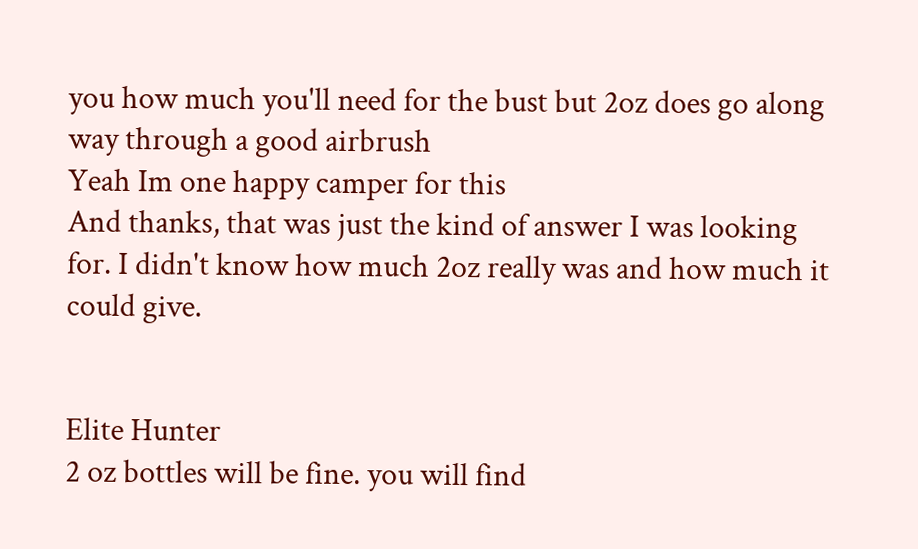you how much you'll need for the bust but 2oz does go along way through a good airbrush
Yeah Im one happy camper for this
And thanks, that was just the kind of answer I was looking for. I didn't know how much 2oz really was and how much it could give.


Elite Hunter
2 oz bottles will be fine. you will find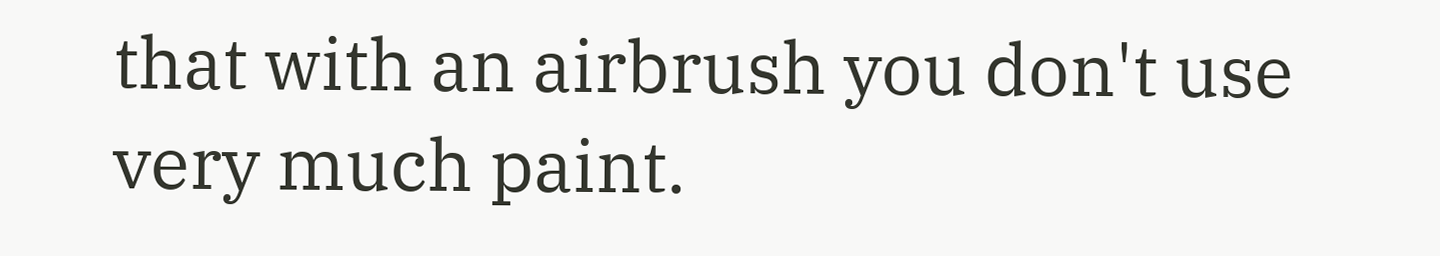that with an airbrush you don't use very much paint.